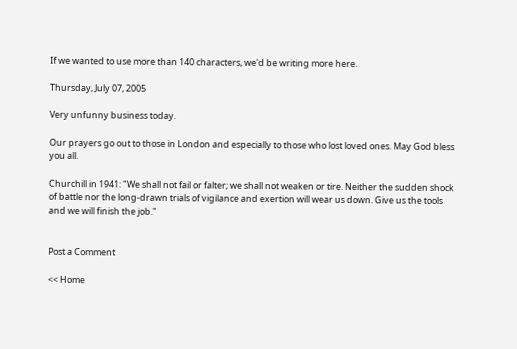If we wanted to use more than 140 characters, we'd be writing more here.

Thursday, July 07, 2005

Very unfunny business today.

Our prayers go out to those in London and especially to those who lost loved ones. May God bless you all.

Churchill in 1941: "We shall not fail or falter; we shall not weaken or tire. Neither the sudden shock of battle nor the long-drawn trials of vigilance and exertion will wear us down. Give us the tools and we will finish the job."


Post a Comment

<< Home